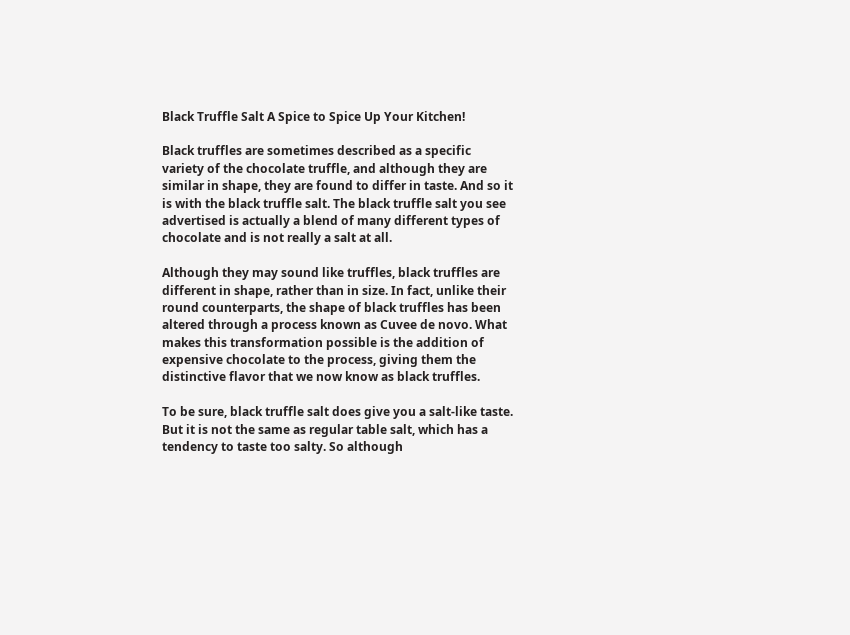Black Truffle Salt A Spice to Spice Up Your Kitchen!

Black truffles are sometimes described as a specific variety of the chocolate truffle, and although they are similar in shape, they are found to differ in taste. And so it is with the black truffle salt. The black truffle salt you see advertised is actually a blend of many different types of chocolate and is not really a salt at all.

Although they may sound like truffles, black truffles are different in shape, rather than in size. In fact, unlike their round counterparts, the shape of black truffles has been altered through a process known as Cuvee de novo. What makes this transformation possible is the addition of expensive chocolate to the process, giving them the distinctive flavor that we now know as black truffles.

To be sure, black truffle salt does give you a salt-like taste. But it is not the same as regular table salt, which has a tendency to taste too salty. So although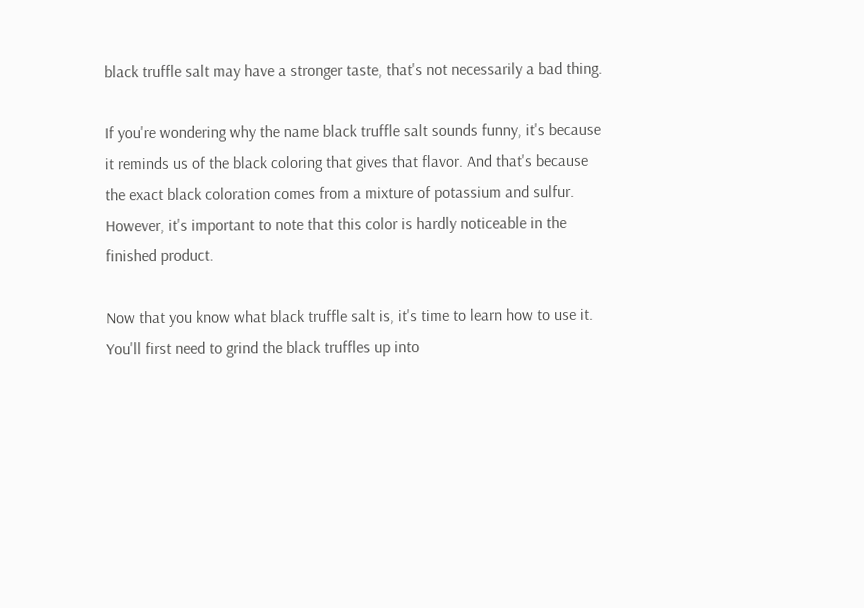black truffle salt may have a stronger taste, that's not necessarily a bad thing.

If you're wondering why the name black truffle salt sounds funny, it's because it reminds us of the black coloring that gives that flavor. And that's because the exact black coloration comes from a mixture of potassium and sulfur. However, it's important to note that this color is hardly noticeable in the finished product.

Now that you know what black truffle salt is, it's time to learn how to use it. You'll first need to grind the black truffles up into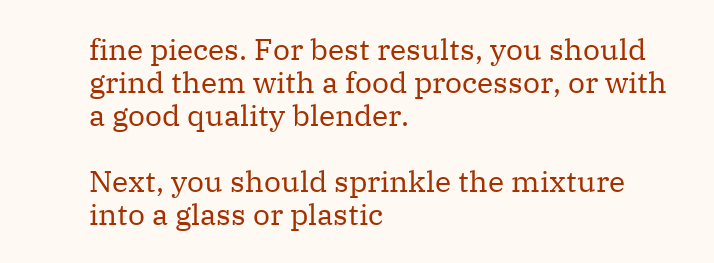fine pieces. For best results, you should grind them with a food processor, or with a good quality blender.

Next, you should sprinkle the mixture into a glass or plastic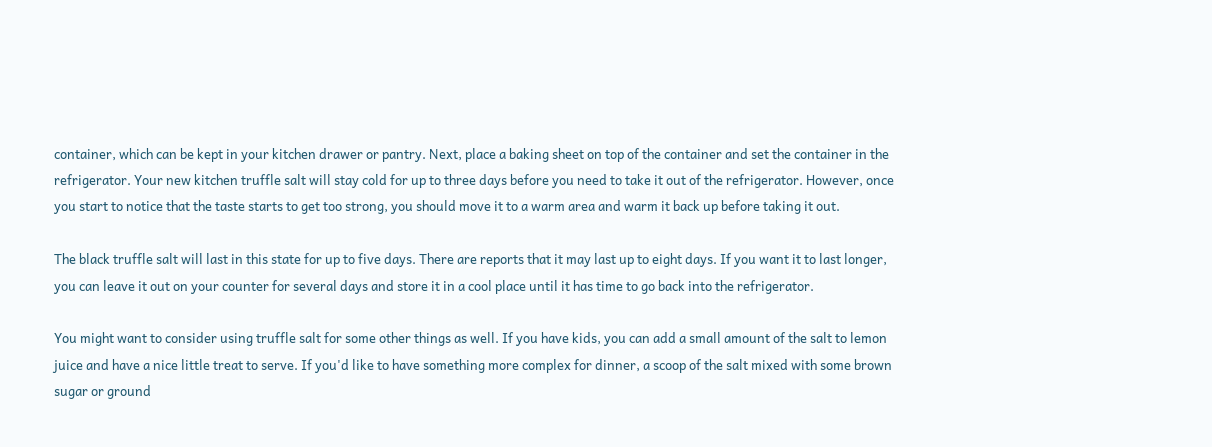container, which can be kept in your kitchen drawer or pantry. Next, place a baking sheet on top of the container and set the container in the refrigerator. Your new kitchen truffle salt will stay cold for up to three days before you need to take it out of the refrigerator. However, once you start to notice that the taste starts to get too strong, you should move it to a warm area and warm it back up before taking it out.

The black truffle salt will last in this state for up to five days. There are reports that it may last up to eight days. If you want it to last longer, you can leave it out on your counter for several days and store it in a cool place until it has time to go back into the refrigerator.

You might want to consider using truffle salt for some other things as well. If you have kids, you can add a small amount of the salt to lemon juice and have a nice little treat to serve. If you'd like to have something more complex for dinner, a scoop of the salt mixed with some brown sugar or ground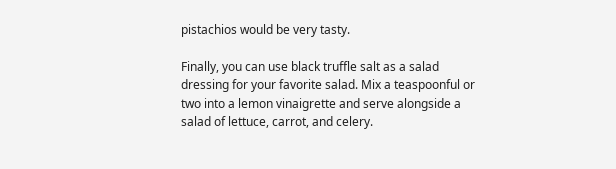pistachios would be very tasty.

Finally, you can use black truffle salt as a salad dressing for your favorite salad. Mix a teaspoonful or two into a lemon vinaigrette and serve alongside a salad of lettuce, carrot, and celery.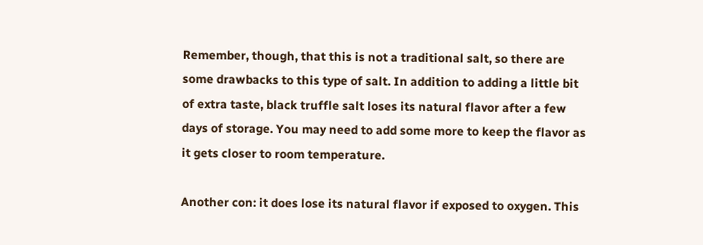Remember, though, that this is not a traditional salt, so there are some drawbacks to this type of salt. In addition to adding a little bit of extra taste, black truffle salt loses its natural flavor after a few days of storage. You may need to add some more to keep the flavor as it gets closer to room temperature.

Another con: it does lose its natural flavor if exposed to oxygen. This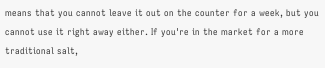means that you cannot leave it out on the counter for a week, but you cannot use it right away either. If you're in the market for a more traditional salt,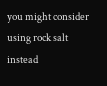you might consider using rock salt instead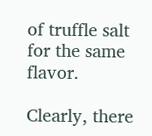of truffle salt for the same flavor.

Clearly, there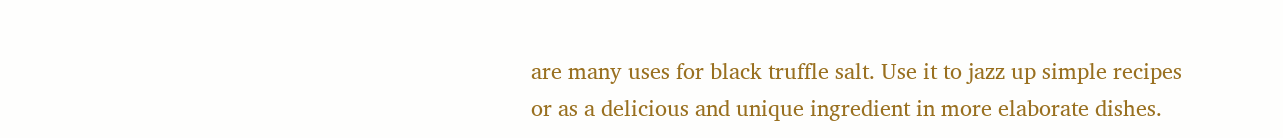are many uses for black truffle salt. Use it to jazz up simple recipes or as a delicious and unique ingredient in more elaborate dishes.